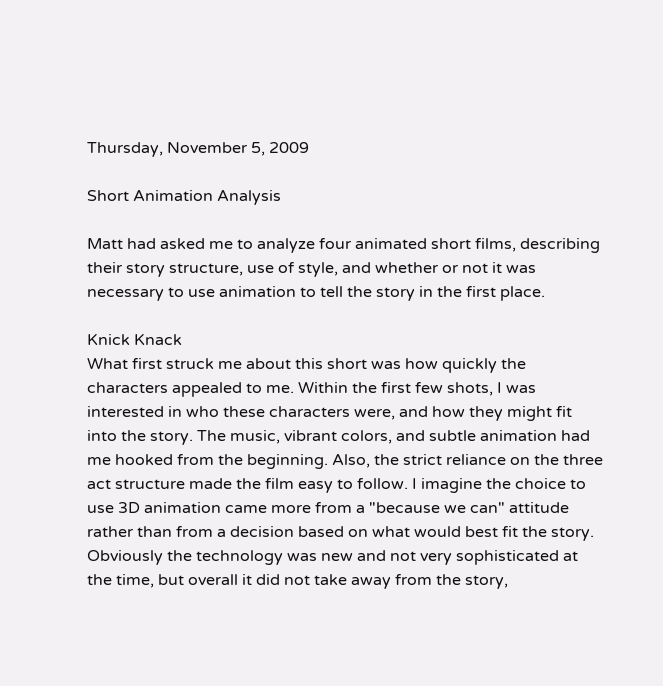Thursday, November 5, 2009

Short Animation Analysis

Matt had asked me to analyze four animated short films, describing their story structure, use of style, and whether or not it was necessary to use animation to tell the story in the first place.

Knick Knack
What first struck me about this short was how quickly the characters appealed to me. Within the first few shots, I was interested in who these characters were, and how they might fit into the story. The music, vibrant colors, and subtle animation had me hooked from the beginning. Also, the strict reliance on the three act structure made the film easy to follow. I imagine the choice to use 3D animation came more from a "because we can" attitude rather than from a decision based on what would best fit the story. Obviously the technology was new and not very sophisticated at the time, but overall it did not take away from the story,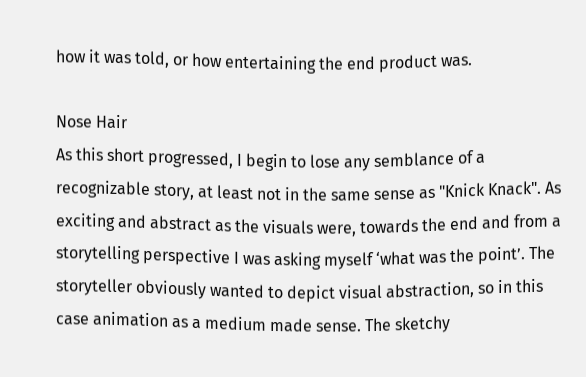how it was told, or how entertaining the end product was.

Nose Hair
As this short progressed, I begin to lose any semblance of a recognizable story, at least not in the same sense as "Knick Knack". As exciting and abstract as the visuals were, towards the end and from a storytelling perspective I was asking myself ‘what was the point’. The storyteller obviously wanted to depict visual abstraction, so in this case animation as a medium made sense. The sketchy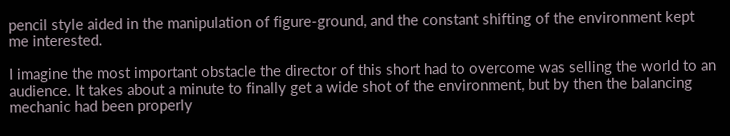pencil style aided in the manipulation of figure-ground, and the constant shifting of the environment kept me interested.

I imagine the most important obstacle the director of this short had to overcome was selling the world to an audience. It takes about a minute to finally get a wide shot of the environment, but by then the balancing mechanic had been properly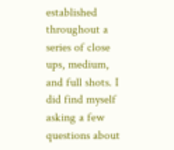established throughout a series of close ups, medium, and full shots. I did find myself asking a few questions about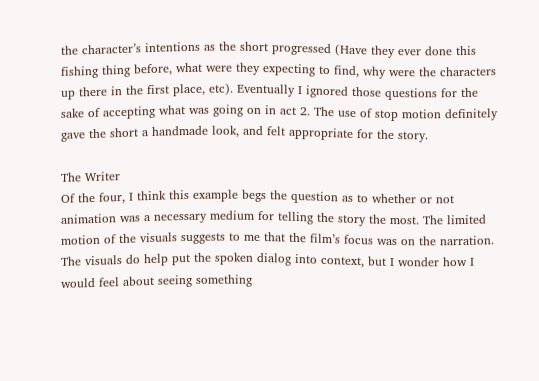the character’s intentions as the short progressed (Have they ever done this fishing thing before, what were they expecting to find, why were the characters up there in the first place, etc). Eventually I ignored those questions for the sake of accepting what was going on in act 2. The use of stop motion definitely gave the short a handmade look, and felt appropriate for the story.

The Writer
Of the four, I think this example begs the question as to whether or not animation was a necessary medium for telling the story the most. The limited motion of the visuals suggests to me that the film’s focus was on the narration. The visuals do help put the spoken dialog into context, but I wonder how I would feel about seeing something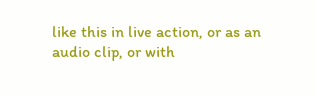like this in live action, or as an audio clip, or with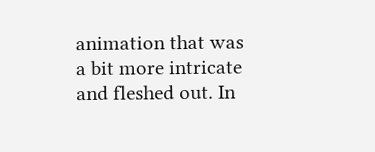animation that was a bit more intricate and fleshed out. In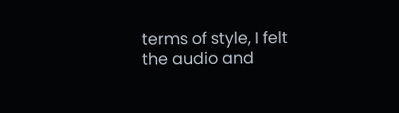terms of style, I felt the audio and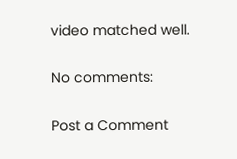video matched well.

No comments:

Post a Comment